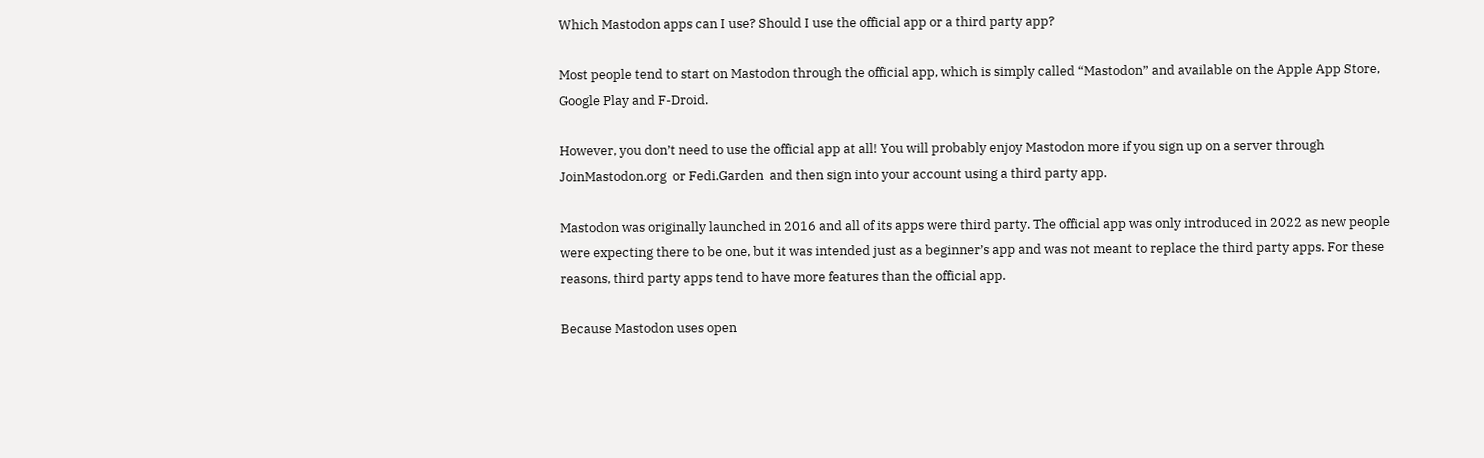Which Mastodon apps can I use? Should I use the official app or a third party app?

Most people tend to start on Mastodon through the official app, which is simply called “Mastodon” and available on the Apple App Store, Google Play and F-Droid.

However, you don’t need to use the official app at all! You will probably enjoy Mastodon more if you sign up on a server through JoinMastodon.org  or Fedi.Garden  and then sign into your account using a third party app.

Mastodon was originally launched in 2016 and all of its apps were third party. The official app was only introduced in 2022 as new people were expecting there to be one, but it was intended just as a beginner’s app and was not meant to replace the third party apps. For these reasons, third party apps tend to have more features than the official app.

Because Mastodon uses open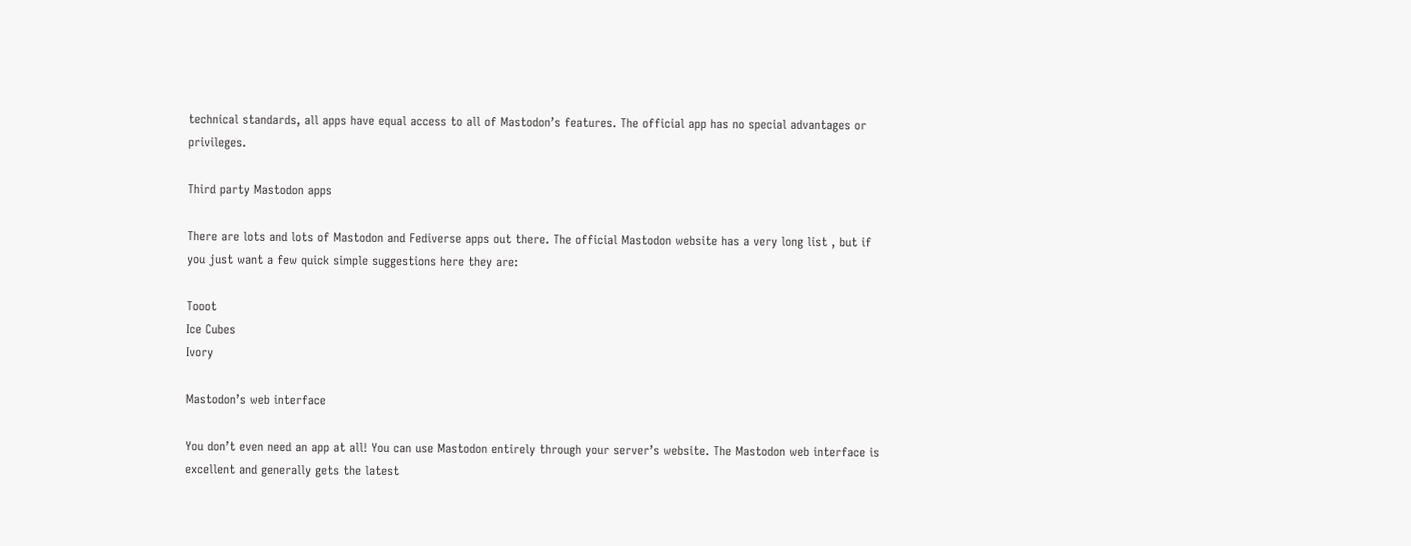technical standards, all apps have equal access to all of Mastodon’s features. The official app has no special advantages or privileges.

Third party Mastodon apps

There are lots and lots of Mastodon and Fediverse apps out there. The official Mastodon website has a very long list , but if you just want a few quick simple suggestions here they are:

Tooot
Ice Cubes
Ivory

Mastodon’s web interface

You don’t even need an app at all! You can use Mastodon entirely through your server’s website. The Mastodon web interface is excellent and generally gets the latest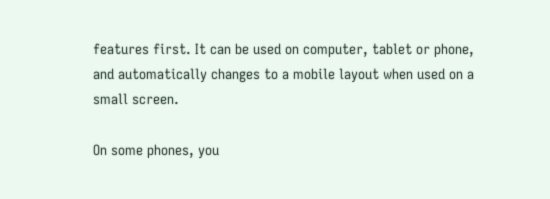features first. It can be used on computer, tablet or phone, and automatically changes to a mobile layout when used on a small screen.

On some phones, you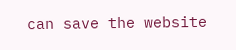can save the website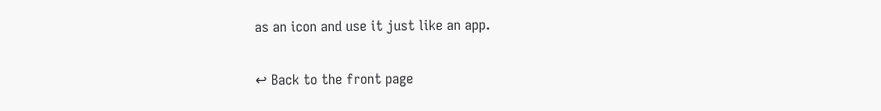as an icon and use it just like an app.

↩ Back to the front page